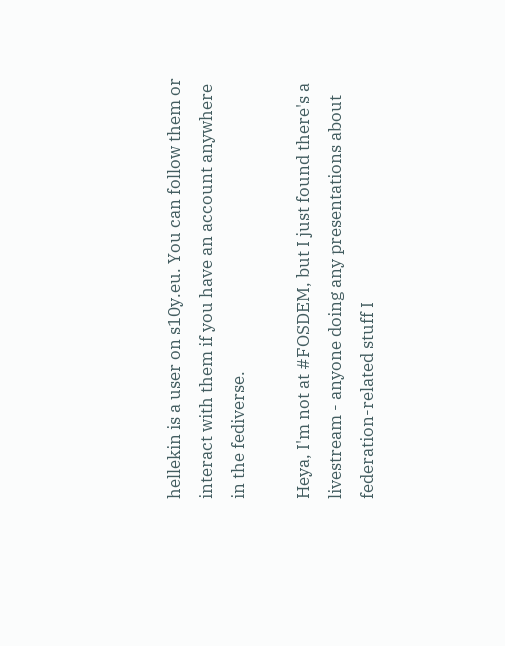hellekin is a user on s10y.eu. You can follow them or interact with them if you have an account anywhere in the fediverse.

Heya, I'm not at #FOSDEM, but I just found there's a livestream - anyone doing any presentations about federation-related stuff I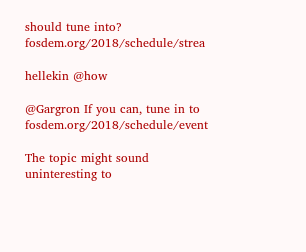should tune into? fosdem.org/2018/schedule/strea

hellekin @how

@Gargron If you can, tune in to fosdem.org/2018/schedule/event

The topic might sound uninteresting to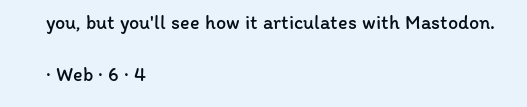you, but you'll see how it articulates with Mastodon.

· Web · 6 · 4